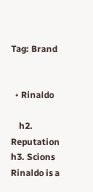Tag: Brand


  • Rinaldo

    h2. Reputation h3. Scions Rinaldo is a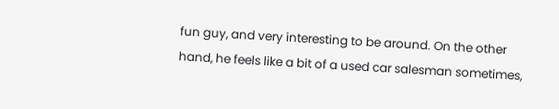fun guy, and very interesting to be around. On the other hand, he feels like a bit of a used car salesman sometimes,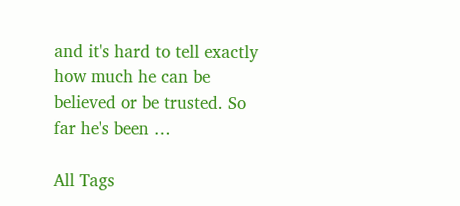and it's hard to tell exactly how much he can be believed or be trusted. So far he's been …

All Tags